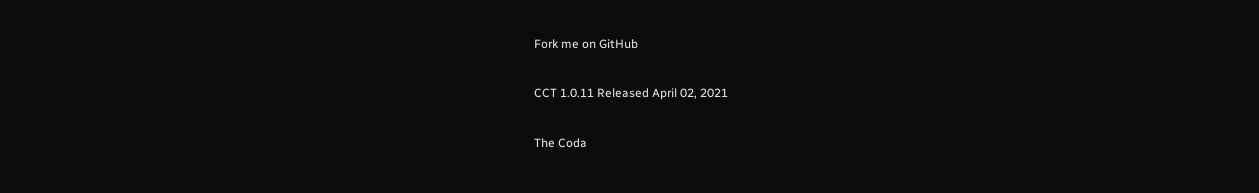Fork me on GitHub

CCT 1.0.11 Released April 02, 2021

The Coda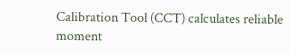Calibration Tool (CCT) calculates reliable moment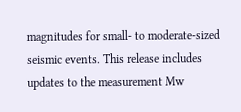magnitudes for small- to moderate-sized seismic events. This release includes updates to the measurement Mw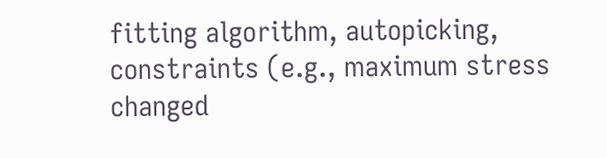fitting algorithm, autopicking, constraints (e.g., maximum stress changed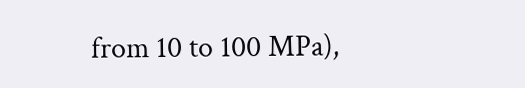from 10 to 100 MPa),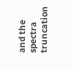and the spectra truncation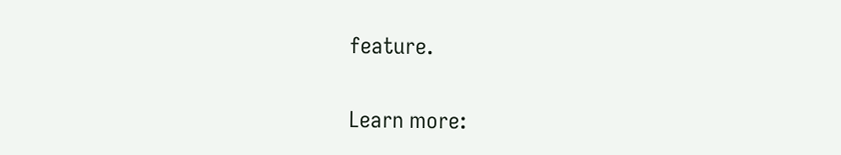feature.

Learn more: